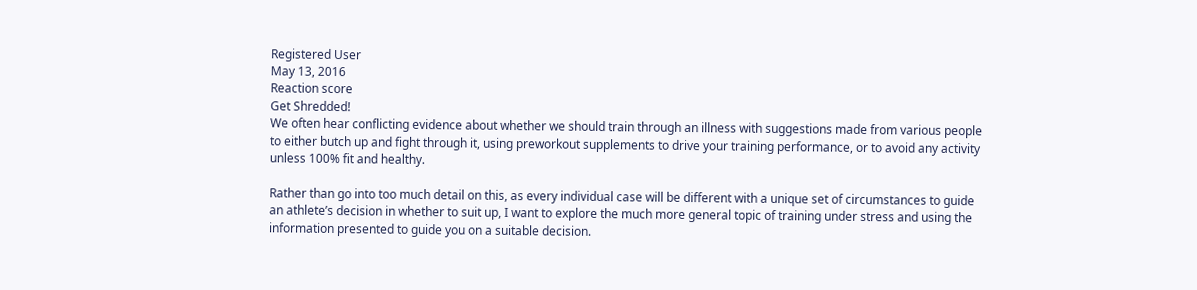Registered User
May 13, 2016
Reaction score
Get Shredded!
We often hear conflicting evidence about whether we should train through an illness with suggestions made from various people to either butch up and fight through it, using preworkout supplements to drive your training performance, or to avoid any activity unless 100% fit and healthy.

Rather than go into too much detail on this, as every individual case will be different with a unique set of circumstances to guide an athlete’s decision in whether to suit up, I want to explore the much more general topic of training under stress and using the information presented to guide you on a suitable decision.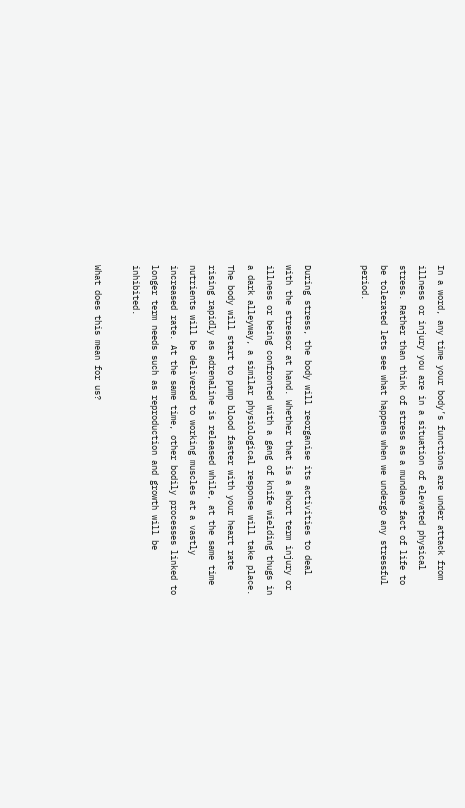In a word, any time your body’s functions are under attack from illness or injury you are in a situation of elevated physical stress. Rather than think of stress as a mundane fact of life to be tolerated lets see what happens when we undergo any stressful period.


During stress, the body will reorganise its activities to deal with the stressor at hand. Whether that is a short term injury or illness or being confronted with a gang of knife wielding thugs in a dark alleyway, a similar physiological response will take place. The body will start to pump blood faster with your heart rate rising rapidly as adrenaline is released while, at the same time nutrients will be delivered to working muscles at a vastly increased rate. At the same time, other bodily processes linked to longer term needs such as reproduction and growth will be inhibited.

What does this mean for us?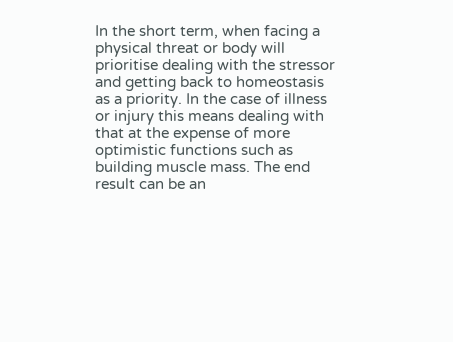In the short term, when facing a physical threat or body will prioritise dealing with the stressor and getting back to homeostasis as a priority. In the case of illness or injury this means dealing with that at the expense of more optimistic functions such as building muscle mass. The end result can be an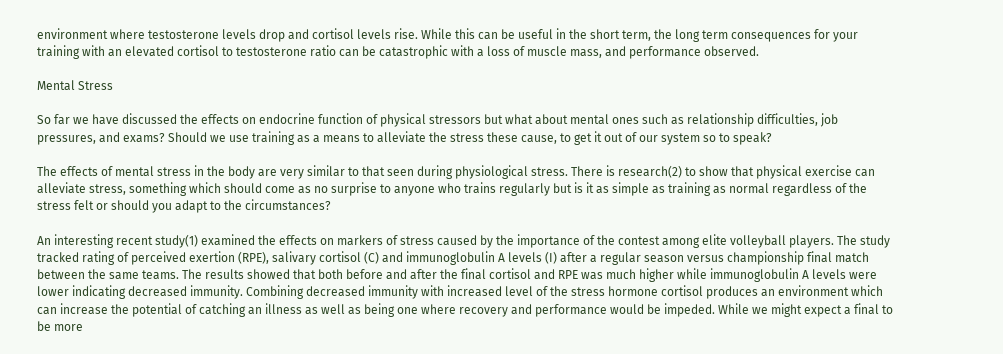environment where testosterone levels drop and cortisol levels rise. While this can be useful in the short term, the long term consequences for your training with an elevated cortisol to testosterone ratio can be catastrophic with a loss of muscle mass, and performance observed.

Mental Stress

So far we have discussed the effects on endocrine function of physical stressors but what about mental ones such as relationship difficulties, job pressures, and exams? Should we use training as a means to alleviate the stress these cause, to get it out of our system so to speak?

The effects of mental stress in the body are very similar to that seen during physiological stress. There is research(2) to show that physical exercise can alleviate stress, something which should come as no surprise to anyone who trains regularly but is it as simple as training as normal regardless of the stress felt or should you adapt to the circumstances?

An interesting recent study(1) examined the effects on markers of stress caused by the importance of the contest among elite volleyball players. The study tracked rating of perceived exertion (RPE), salivary cortisol (C) and immunoglobulin A levels (I) after a regular season versus championship final match between the same teams. The results showed that both before and after the final cortisol and RPE was much higher while immunoglobulin A levels were lower indicating decreased immunity. Combining decreased immunity with increased level of the stress hormone cortisol produces an environment which can increase the potential of catching an illness as well as being one where recovery and performance would be impeded. While we might expect a final to be more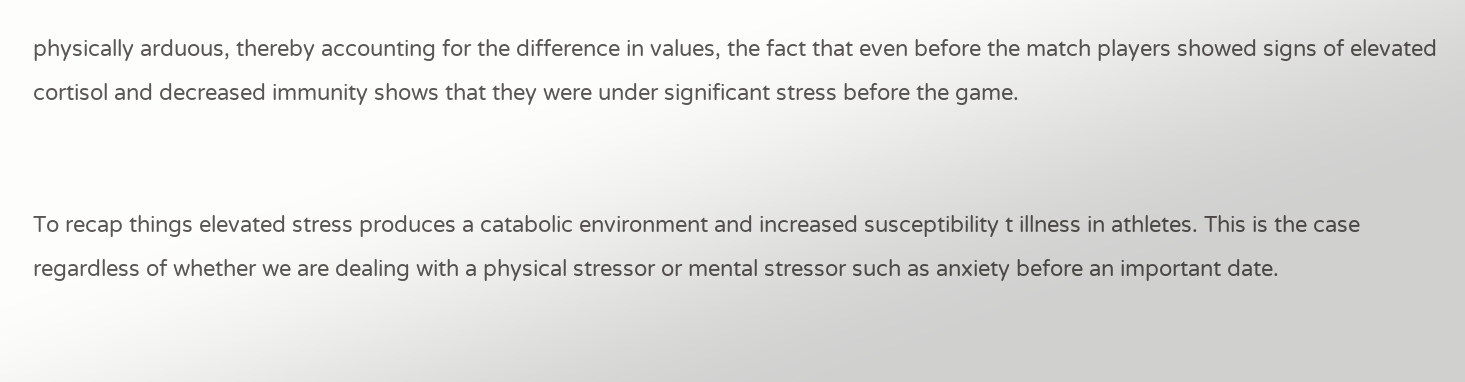physically arduous, thereby accounting for the difference in values, the fact that even before the match players showed signs of elevated cortisol and decreased immunity shows that they were under significant stress before the game.


To recap things elevated stress produces a catabolic environment and increased susceptibility t illness in athletes. This is the case regardless of whether we are dealing with a physical stressor or mental stressor such as anxiety before an important date.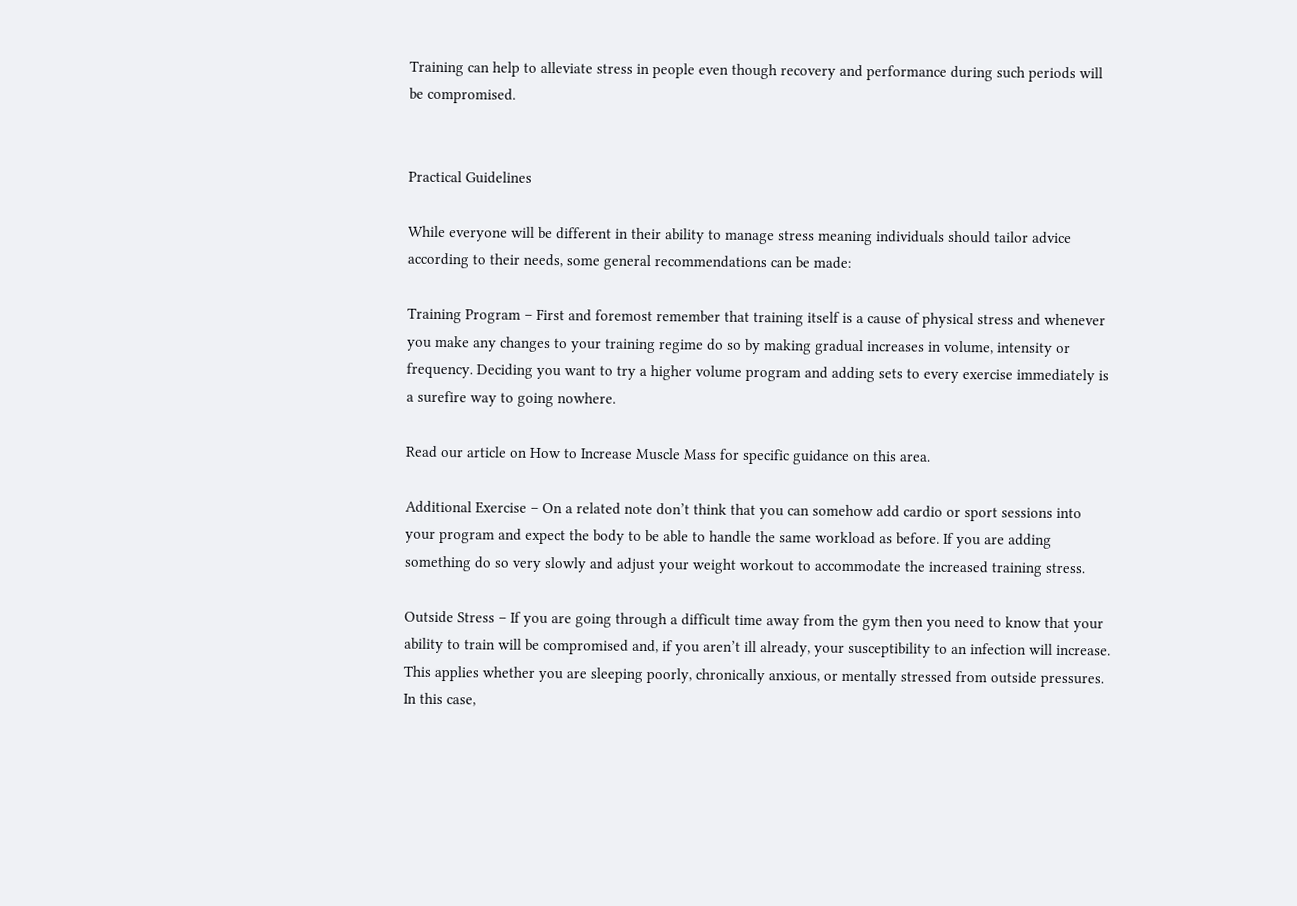Training can help to alleviate stress in people even though recovery and performance during such periods will be compromised.


Practical Guidelines

While everyone will be different in their ability to manage stress meaning individuals should tailor advice according to their needs, some general recommendations can be made:

Training Program – First and foremost remember that training itself is a cause of physical stress and whenever you make any changes to your training regime do so by making gradual increases in volume, intensity or frequency. Deciding you want to try a higher volume program and adding sets to every exercise immediately is a surefire way to going nowhere.

Read our article on How to Increase Muscle Mass for specific guidance on this area.

Additional Exercise – On a related note don’t think that you can somehow add cardio or sport sessions into your program and expect the body to be able to handle the same workload as before. If you are adding something do so very slowly and adjust your weight workout to accommodate the increased training stress.

Outside Stress – If you are going through a difficult time away from the gym then you need to know that your ability to train will be compromised and, if you aren’t ill already, your susceptibility to an infection will increase. This applies whether you are sleeping poorly, chronically anxious, or mentally stressed from outside pressures. In this case,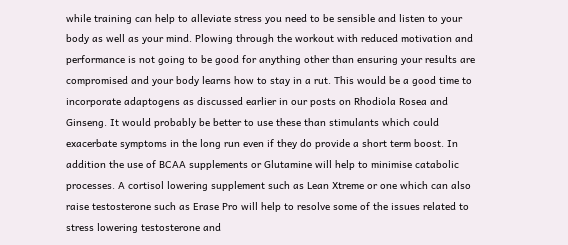while training can help to alleviate stress you need to be sensible and listen to your body as well as your mind. Plowing through the workout with reduced motivation and performance is not going to be good for anything other than ensuring your results are compromised and your body learns how to stay in a rut. This would be a good time to incorporate adaptogens as discussed earlier in our posts on Rhodiola Rosea and Ginseng. It would probably be better to use these than stimulants which could exacerbate symptoms in the long run even if they do provide a short term boost. In addition the use of BCAA supplements or Glutamine will help to minimise catabolic processes. A cortisol lowering supplement such as Lean Xtreme or one which can also raise testosterone such as Erase Pro will help to resolve some of the issues related to stress lowering testosterone and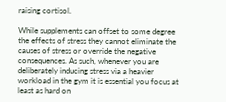raising cortisol.

While supplements can offset to some degree the effects of stress they cannot eliminate the causes of stress or override the negative consequences. As such, whenever you are deliberately inducing stress via a heavier workload in the gym it is essential you focus at least as hard on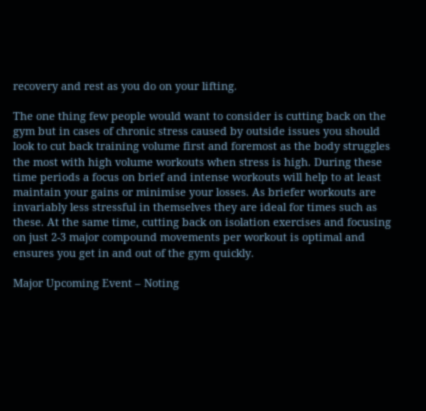recovery and rest as you do on your lifting.

The one thing few people would want to consider is cutting back on the gym but in cases of chronic stress caused by outside issues you should look to cut back training volume first and foremost as the body struggles the most with high volume workouts when stress is high. During these time periods a focus on brief and intense workouts will help to at least maintain your gains or minimise your losses. As briefer workouts are invariably less stressful in themselves they are ideal for times such as these. At the same time, cutting back on isolation exercises and focusing on just 2-3 major compound movements per workout is optimal and ensures you get in and out of the gym quickly.

Major Upcoming Event – Noting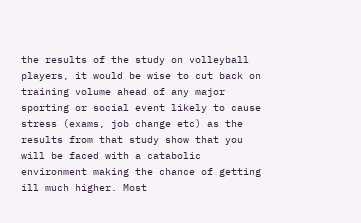the results of the study on volleyball players, it would be wise to cut back on training volume ahead of any major sporting or social event likely to cause stress (exams, job change etc) as the results from that study show that you will be faced with a catabolic environment making the chance of getting ill much higher. Most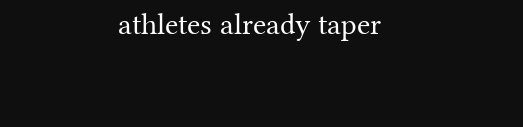athletes already taper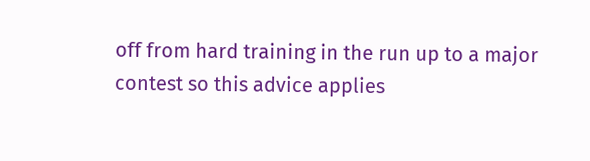off from hard training in the run up to a major contest so this advice applies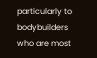particularly to bodybuilders who are most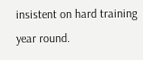insistent on hard training year round.